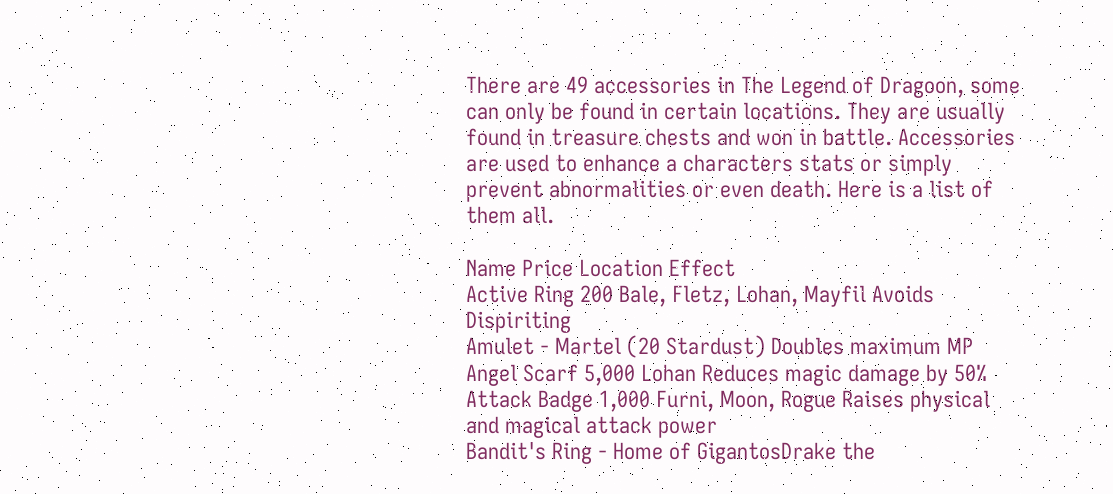There are 49 accessories in The Legend of Dragoon, some can only be found in certain locations. They are usually found in treasure chests and won in battle. Accessories are used to enhance a characters stats or simply prevent abnormalities or even death. Here is a list of them all.

Name Price Location Effect
Active Ring 200 Bale, Fletz, Lohan, Mayfil Avoids Dispiriting
Amulet - Martel (20 Stardust) Doubles maximum MP
Angel Scarf 5,000 Lohan Reduces magic damage by 50%
Attack Badge 1,000 Furni, Moon, Rogue Raises physical and magical attack power
Bandit's Ring - Home of GigantosDrake the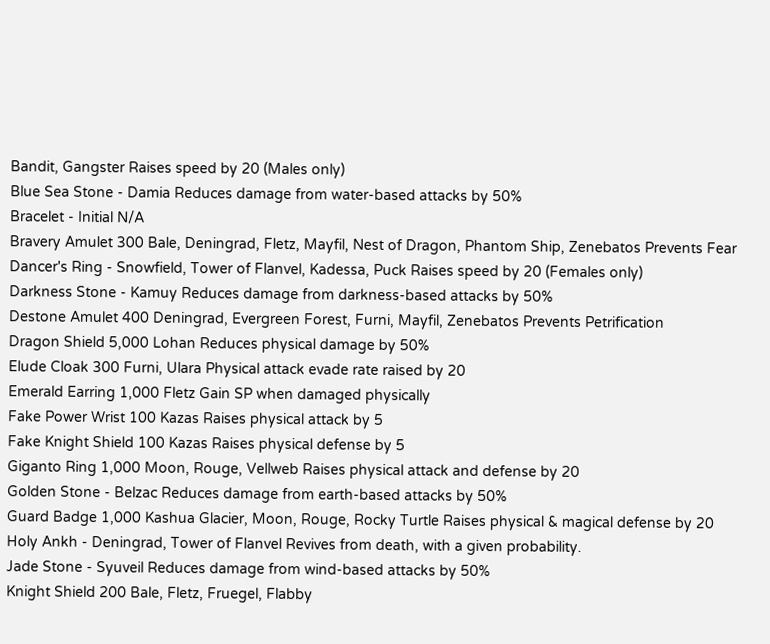Bandit, Gangster Raises speed by 20 (Males only)
Blue Sea Stone - Damia Reduces damage from water-based attacks by 50%
Bracelet - Initial N/A
Bravery Amulet 300 Bale, Deningrad, Fletz, Mayfil, Nest of Dragon, Phantom Ship, Zenebatos Prevents Fear
Dancer's Ring - Snowfield, Tower of Flanvel, Kadessa, Puck Raises speed by 20 (Females only)
Darkness Stone - Kamuy Reduces damage from darkness-based attacks by 50%
Destone Amulet 400 Deningrad, Evergreen Forest, Furni, Mayfil, Zenebatos Prevents Petrification
Dragon Shield 5,000 Lohan Reduces physical damage by 50%
Elude Cloak 300 Furni, Ulara Physical attack evade rate raised by 20
Emerald Earring 1,000 Fletz Gain SP when damaged physically
Fake Power Wrist 100 Kazas Raises physical attack by 5
Fake Knight Shield 100 Kazas Raises physical defense by 5
Giganto Ring 1,000 Moon, Rouge, Vellweb Raises physical attack and defense by 20
Golden Stone - Belzac Reduces damage from earth-based attacks by 50%
Guard Badge 1,000 Kashua Glacier, Moon, Rouge, Rocky Turtle Raises physical & magical defense by 20
Holy Ankh - Deningrad, Tower of Flanvel Revives from death, with a given probability.
Jade Stone - Syuveil Reduces damage from wind-based attacks by 50%
Knight Shield 200 Bale, Fletz, Fruegel, Flabby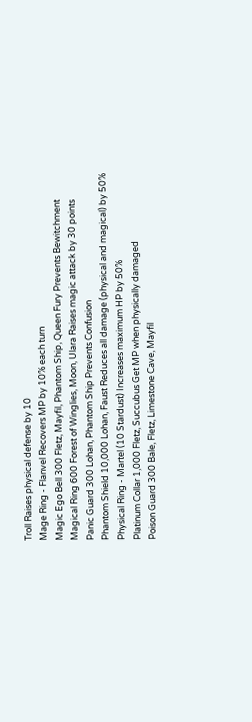Troll Raises physical defense by 10
Mage Ring - Flanvel Recovers MP by 10% each turn
Magic Ego Bell 300 Fletz, Mayfil, Phantom Ship, Queen Fury Prevents Bewitchment
Magical Ring 600 Forest of Winglies, Moon, Ulara Raises magic attack by 30 points
Panic Guard 300 Lohan, Phantom Ship Prevents Confusion
Phantom Shield 10,000 Lohan, Faust Reduces all damage (physical and magical) by 50%
Physical Ring - Martel (10 Stardust) Increases maximum HP by 50%
Platinum Collar 1,000 Fletz, Succubus Get MP when physically damaged
Poison Guard 300 Bale, Fletz, Limestone Cave, Mayfil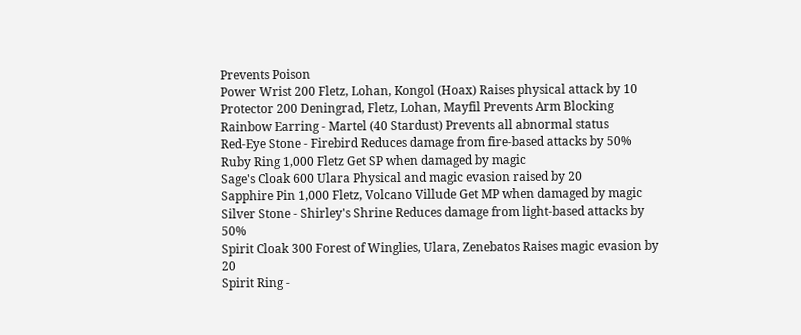Prevents Poison
Power Wrist 200 Fletz, Lohan, Kongol (Hoax) Raises physical attack by 10
Protector 200 Deningrad, Fletz, Lohan, Mayfil Prevents Arm Blocking
Rainbow Earring - Martel (40 Stardust) Prevents all abnormal status
Red-Eye Stone - Firebird Reduces damage from fire-based attacks by 50%
Ruby Ring 1,000 Fletz Get SP when damaged by magic
Sage's Cloak 600 Ulara Physical and magic evasion raised by 20
Sapphire Pin 1,000 Fletz, Volcano Villude Get MP when damaged by magic
Silver Stone - Shirley's Shrine Reduces damage from light-based attacks by 50%
Spirit Cloak 300 Forest of Winglies, Ulara, Zenebatos Raises magic evasion by 20
Spirit Ring -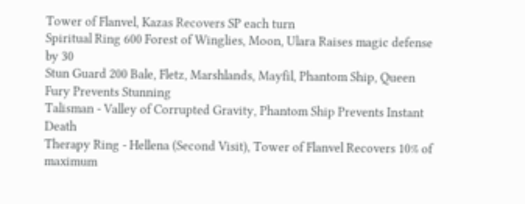Tower of Flanvel, Kazas Recovers SP each turn
Spiritual Ring 600 Forest of Winglies, Moon, Ulara Raises magic defense by 30
Stun Guard 200 Bale, Fletz, Marshlands, Mayfil, Phantom Ship, Queen Fury Prevents Stunning
Talisman - Valley of Corrupted Gravity, Phantom Ship Prevents Instant Death
Therapy Ring - Hellena (Second Visit), Tower of Flanvel Recovers 10% of maximum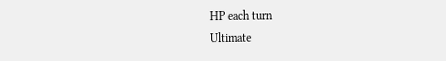HP each turn
Ultimate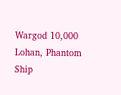Wargod 10,000 Lohan, Phantom Ship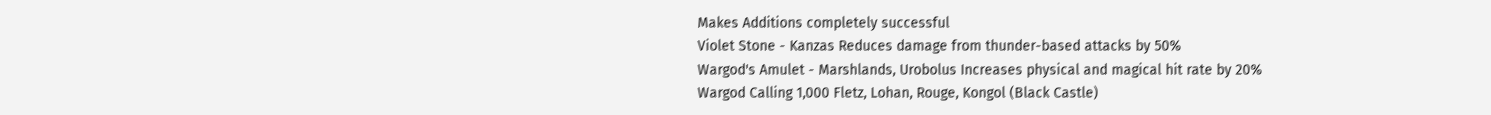Makes Additions completely successful
Violet Stone - Kanzas Reduces damage from thunder-based attacks by 50%
Wargod's Amulet - Marshlands, Urobolus Increases physical and magical hit rate by 20%
Wargod Calling 1,000 Fletz, Lohan, Rouge, Kongol (Black Castle)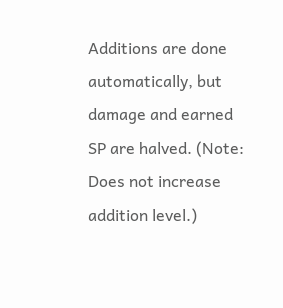Additions are done automatically, but damage and earned SP are halved. (Note: Does not increase addition level.)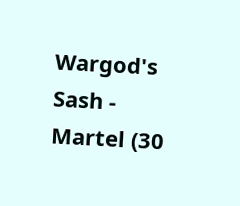Wargod's Sash - Martel (30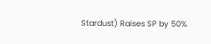Stardust) Raises SP by 50%